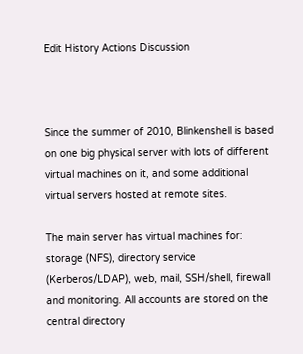Edit History Actions Discussion



Since the summer of 2010, Blinkenshell is based on one big physical server with lots of different virtual machines on it, and some additional virtual servers hosted at remote sites.

The main server has virtual machines for: storage (NFS), directory service (Kerberos/LDAP), web, mail, SSH/shell, firewall and monitoring. All accounts are stored on the central directory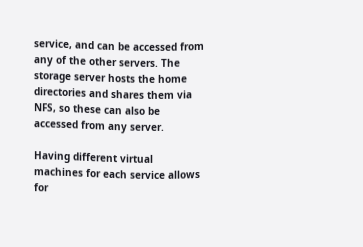service, and can be accessed from any of the other servers. The storage server hosts the home directories and shares them via NFS, so these can also be accessed from any server.

Having different virtual machines for each service allows for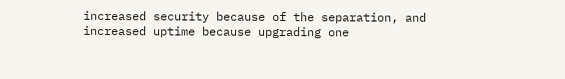increased security because of the separation, and increased uptime because upgrading one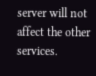server will not affect the other services.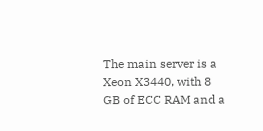The main server is a Xeon X3440, with 8 GB of ECC RAM and a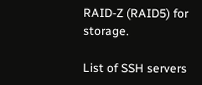RAID-Z (RAID5) for storage.

List of SSH servers